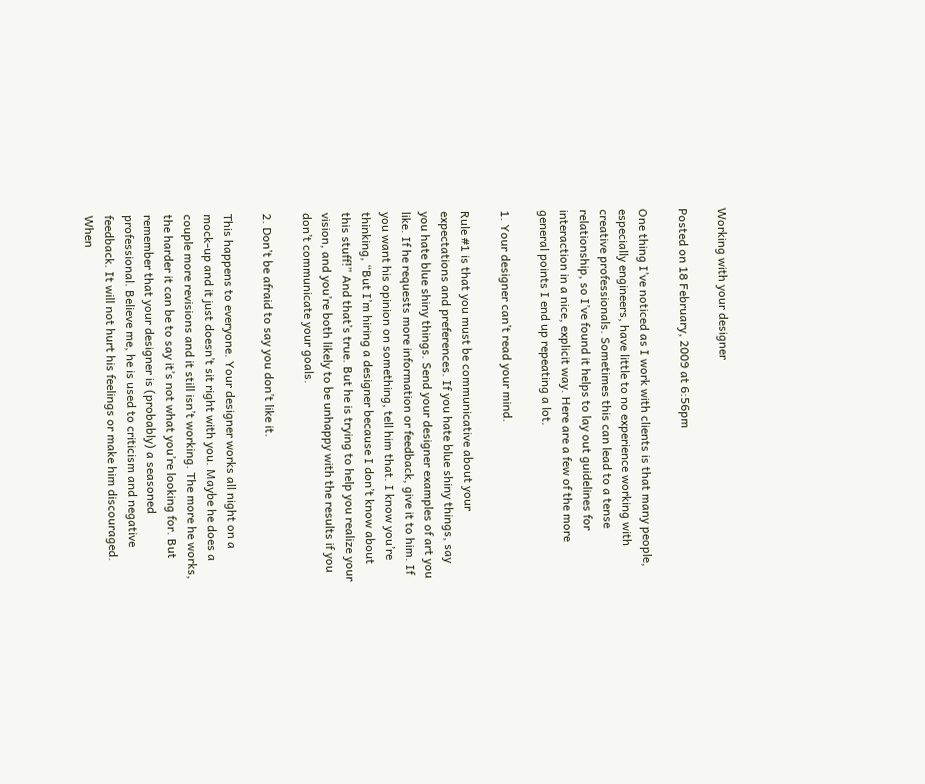Working with your designer

Posted on 18 February, 2009 at 6:56pm

One thing I’ve noticed as I work with clients is that many people, especially engineers, have little to no experience working with creative professionals. Sometimes this can lead to a tense relationship, so I’ve found it helps to lay out guidelines for interaction in a nice, explicit way. Here are a few of the more general points I end up repeating a lot.

1. Your designer can’t read your mind.

Rule #1 is that you must be communicative about your expectations and preferences. If you hate blue shiny things, say you hate blue shiny things. Send your designer examples of art you like. If he requests more information or feedback, give it to him. If you want his opinion on something, tell him that. I know you’re thinking, “But I’m hiring a designer because I don’t know about this stuff!” And that’s true. But he is trying to help you realize your vision, and you’re both likely to be unhappy with the results if you don’t communicate your goals.

2. Don’t be afraid to say you don’t like it.

This happens to everyone. Your designer works all night on a mock-up and it just doesn’t sit right with you. Maybe he does a couple more revisions and it still isn’t working. The more he works, the harder it can be to say it’s not what you’re looking for. But remember that your designer is (probably) a seasoned professional. Believe me, he is used to criticism and negative feedback. It will not hurt his feelings or make him discouraged. When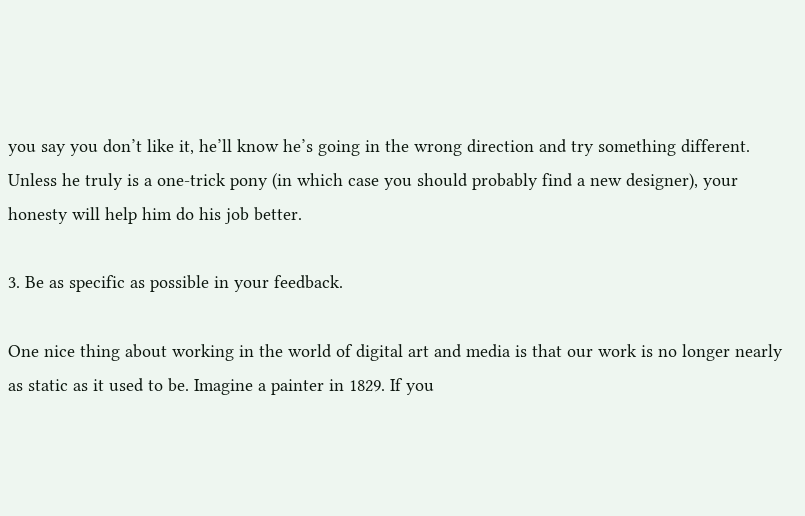you say you don’t like it, he’ll know he’s going in the wrong direction and try something different. Unless he truly is a one-trick pony (in which case you should probably find a new designer), your honesty will help him do his job better.

3. Be as specific as possible in your feedback.

One nice thing about working in the world of digital art and media is that our work is no longer nearly as static as it used to be. Imagine a painter in 1829. If you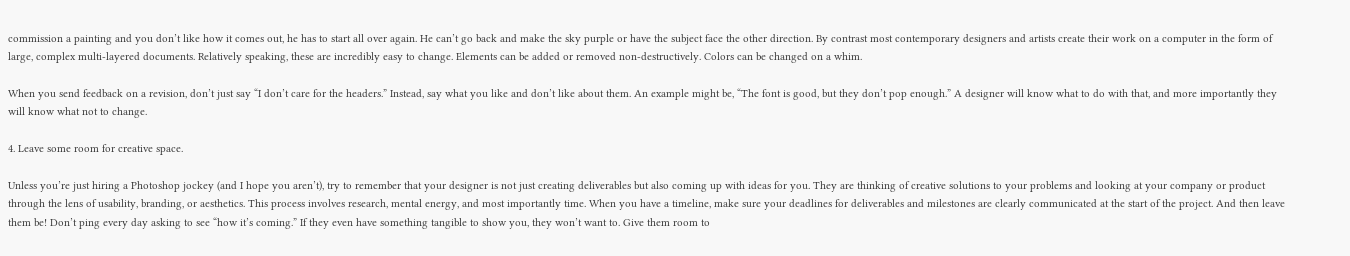commission a painting and you don’t like how it comes out, he has to start all over again. He can’t go back and make the sky purple or have the subject face the other direction. By contrast most contemporary designers and artists create their work on a computer in the form of large, complex multi-layered documents. Relatively speaking, these are incredibly easy to change. Elements can be added or removed non-destructively. Colors can be changed on a whim.

When you send feedback on a revision, don’t just say “I don’t care for the headers.” Instead, say what you like and don’t like about them. An example might be, “The font is good, but they don’t pop enough.” A designer will know what to do with that, and more importantly they will know what not to change.

4. Leave some room for creative space.

Unless you’re just hiring a Photoshop jockey (and I hope you aren’t), try to remember that your designer is not just creating deliverables but also coming up with ideas for you. They are thinking of creative solutions to your problems and looking at your company or product through the lens of usability, branding, or aesthetics. This process involves research, mental energy, and most importantly time. When you have a timeline, make sure your deadlines for deliverables and milestones are clearly communicated at the start of the project. And then leave them be! Don’t ping every day asking to see “how it’s coming.” If they even have something tangible to show you, they won’t want to. Give them room to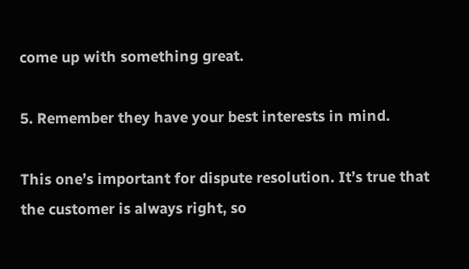come up with something great.

5. Remember they have your best interests in mind.

This one’s important for dispute resolution. It’s true that the customer is always right, so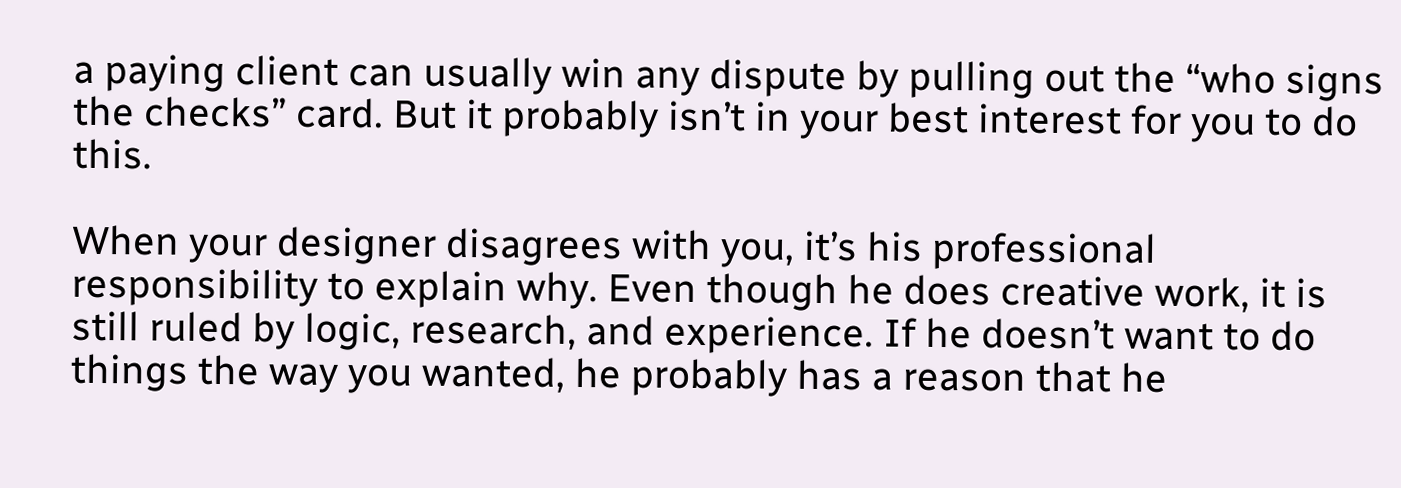a paying client can usually win any dispute by pulling out the “who signs the checks” card. But it probably isn’t in your best interest for you to do this.

When your designer disagrees with you, it’s his professional responsibility to explain why. Even though he does creative work, it is still ruled by logic, research, and experience. If he doesn’t want to do things the way you wanted, he probably has a reason that he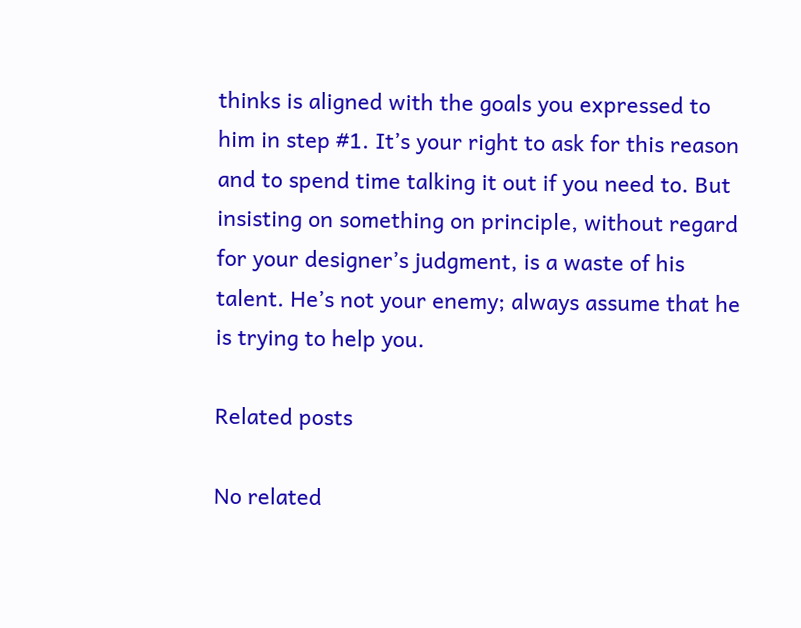thinks is aligned with the goals you expressed to him in step #1. It’s your right to ask for this reason and to spend time talking it out if you need to. But insisting on something on principle, without regard for your designer’s judgment, is a waste of his talent. He’s not your enemy; always assume that he is trying to help you.

Related posts

No related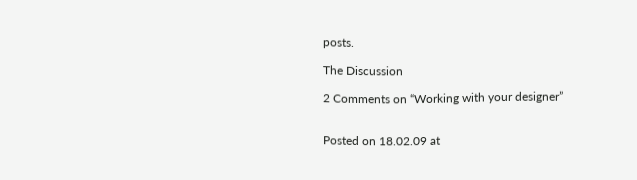posts.

The Discussion

2 Comments on “Working with your designer”


Posted on 18.02.09 at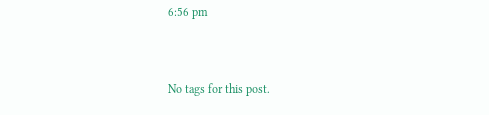6:56 pm


No tags for this post.